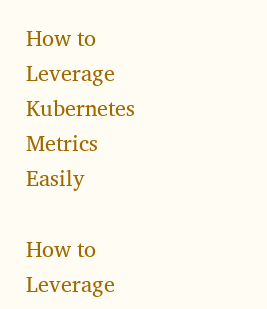How to Leverage Kubernetes Metrics Easily

How to Leverage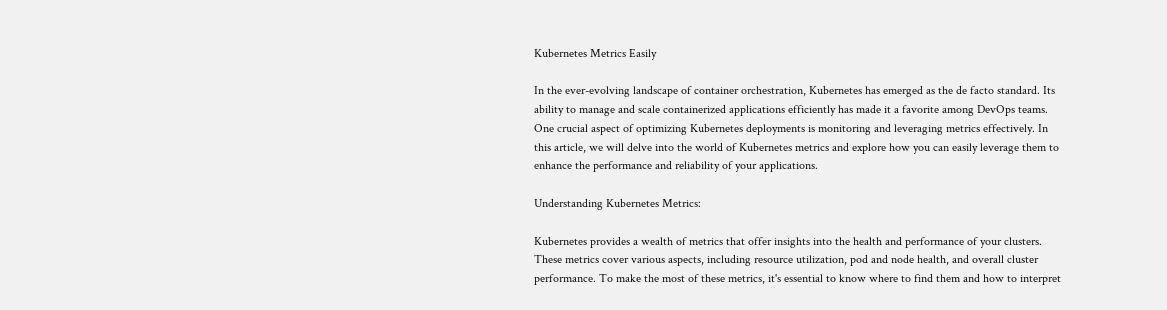Kubernetes Metrics Easily

In the ever-evolving landscape of container orchestration, Kubernetes has emerged as the de facto standard. Its ability to manage and scale containerized applications efficiently has made it a favorite among DevOps teams. One crucial aspect of optimizing Kubernetes deployments is monitoring and leveraging metrics effectively. In this article, we will delve into the world of Kubernetes metrics and explore how you can easily leverage them to enhance the performance and reliability of your applications.

Understanding Kubernetes Metrics:

Kubernetes provides a wealth of metrics that offer insights into the health and performance of your clusters. These metrics cover various aspects, including resource utilization, pod and node health, and overall cluster performance. To make the most of these metrics, it's essential to know where to find them and how to interpret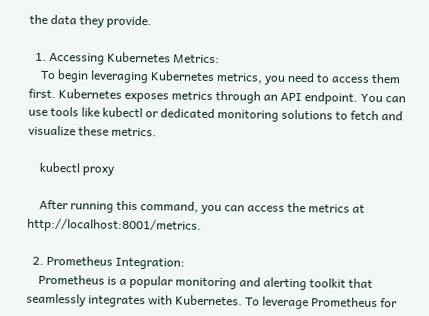the data they provide.

  1. Accessing Kubernetes Metrics:
    To begin leveraging Kubernetes metrics, you need to access them first. Kubernetes exposes metrics through an API endpoint. You can use tools like kubectl or dedicated monitoring solutions to fetch and visualize these metrics.

    kubectl proxy

    After running this command, you can access the metrics at http://localhost:8001/metrics.

  2. Prometheus Integration:
    Prometheus is a popular monitoring and alerting toolkit that seamlessly integrates with Kubernetes. To leverage Prometheus for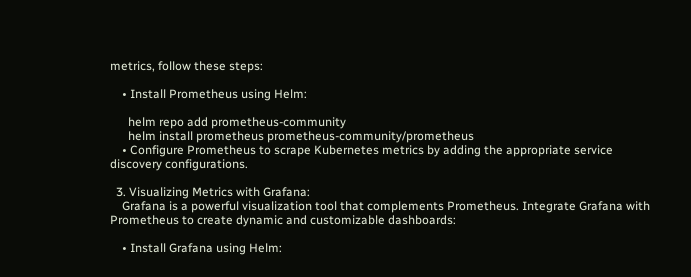metrics, follow these steps:

    • Install Prometheus using Helm:

      helm repo add prometheus-community
      helm install prometheus prometheus-community/prometheus
    • Configure Prometheus to scrape Kubernetes metrics by adding the appropriate service discovery configurations.

  3. Visualizing Metrics with Grafana:
    Grafana is a powerful visualization tool that complements Prometheus. Integrate Grafana with Prometheus to create dynamic and customizable dashboards:

    • Install Grafana using Helm: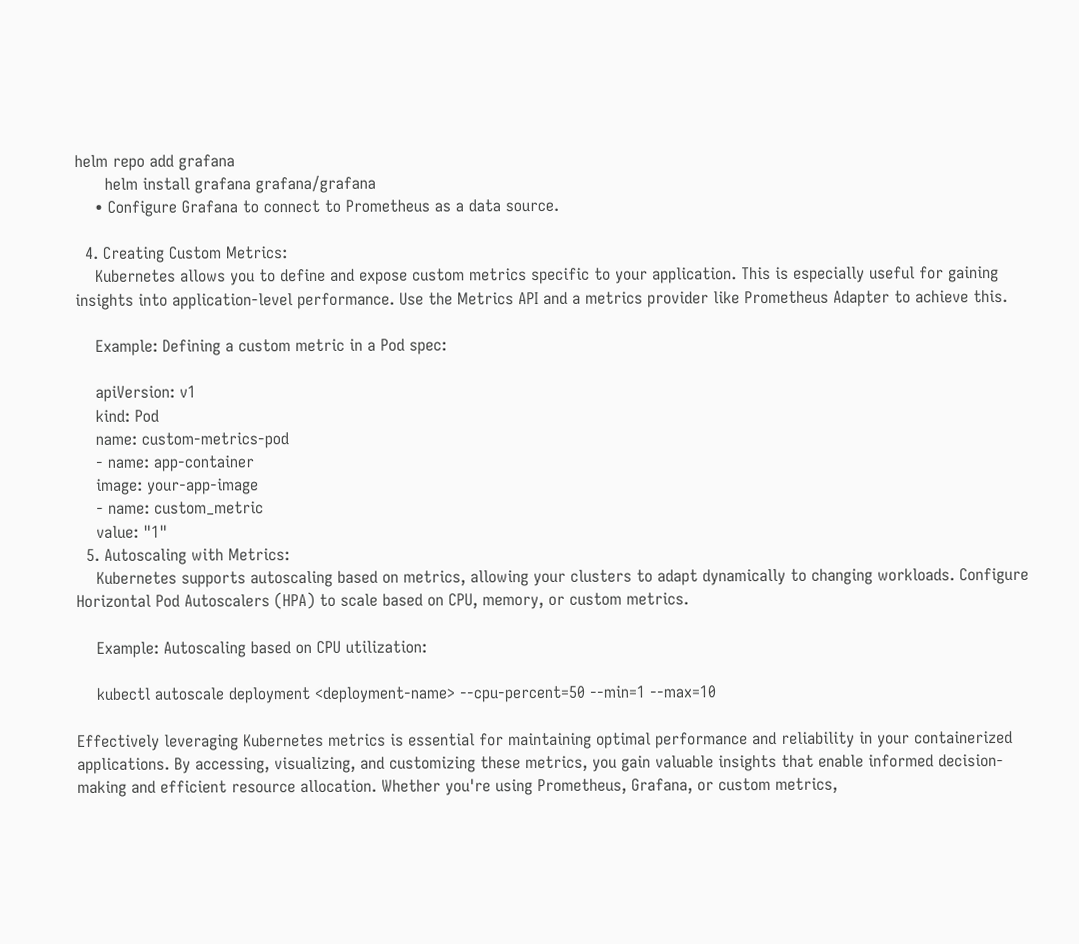helm repo add grafana
      helm install grafana grafana/grafana
    • Configure Grafana to connect to Prometheus as a data source.

  4. Creating Custom Metrics:
    Kubernetes allows you to define and expose custom metrics specific to your application. This is especially useful for gaining insights into application-level performance. Use the Metrics API and a metrics provider like Prometheus Adapter to achieve this.

    Example: Defining a custom metric in a Pod spec:

    apiVersion: v1
    kind: Pod
    name: custom-metrics-pod
    - name: app-container
    image: your-app-image
    - name: custom_metric
    value: "1"
  5. Autoscaling with Metrics:
    Kubernetes supports autoscaling based on metrics, allowing your clusters to adapt dynamically to changing workloads. Configure Horizontal Pod Autoscalers (HPA) to scale based on CPU, memory, or custom metrics.

    Example: Autoscaling based on CPU utilization:

    kubectl autoscale deployment <deployment-name> --cpu-percent=50 --min=1 --max=10

Effectively leveraging Kubernetes metrics is essential for maintaining optimal performance and reliability in your containerized applications. By accessing, visualizing, and customizing these metrics, you gain valuable insights that enable informed decision-making and efficient resource allocation. Whether you're using Prometheus, Grafana, or custom metrics,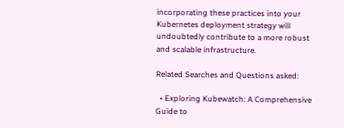incorporating these practices into your Kubernetes deployment strategy will undoubtedly contribute to a more robust and scalable infrastructure.

Related Searches and Questions asked:

  • Exploring Kubewatch: A Comprehensive Guide to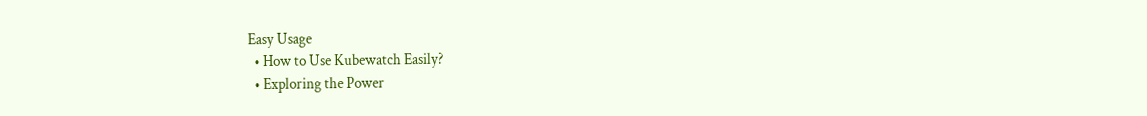Easy Usage
  • How to Use Kubewatch Easily?
  • Exploring the Power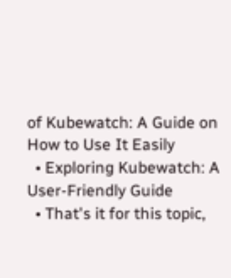of Kubewatch: A Guide on How to Use It Easily
  • Exploring Kubewatch: A User-Friendly Guide
  • That's it for this topic,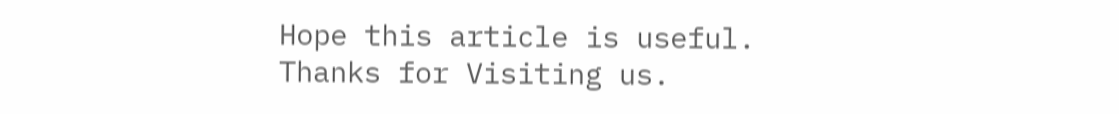Hope this article is useful. Thanks for Visiting us.